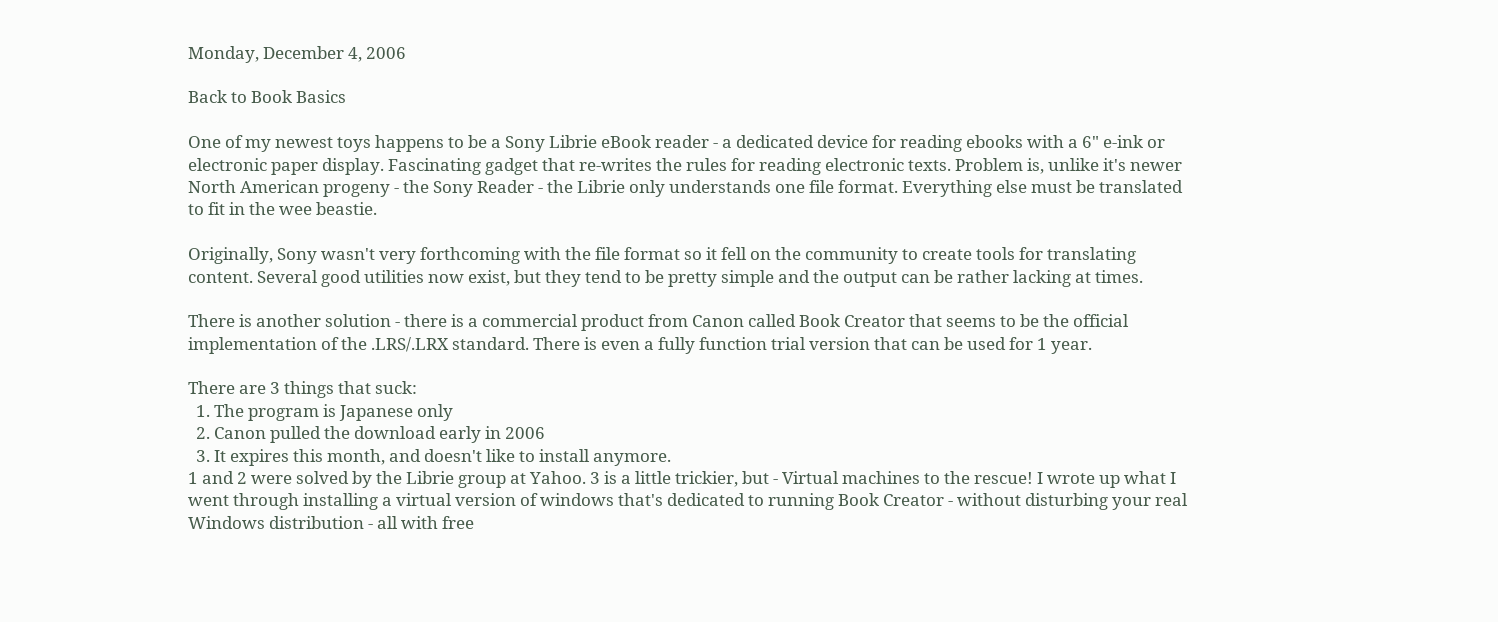Monday, December 4, 2006

Back to Book Basics

One of my newest toys happens to be a Sony Librie eBook reader - a dedicated device for reading ebooks with a 6" e-ink or electronic paper display. Fascinating gadget that re-writes the rules for reading electronic texts. Problem is, unlike it's newer North American progeny - the Sony Reader - the Librie only understands one file format. Everything else must be translated to fit in the wee beastie.

Originally, Sony wasn't very forthcoming with the file format so it fell on the community to create tools for translating content. Several good utilities now exist, but they tend to be pretty simple and the output can be rather lacking at times.

There is another solution - there is a commercial product from Canon called Book Creator that seems to be the official implementation of the .LRS/.LRX standard. There is even a fully function trial version that can be used for 1 year.

There are 3 things that suck:
  1. The program is Japanese only
  2. Canon pulled the download early in 2006
  3. It expires this month, and doesn't like to install anymore.
1 and 2 were solved by the Librie group at Yahoo. 3 is a little trickier, but - Virtual machines to the rescue! I wrote up what I went through installing a virtual version of windows that's dedicated to running Book Creator - without disturbing your real Windows distribution - all with free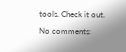tools. Check it out.

No comments: